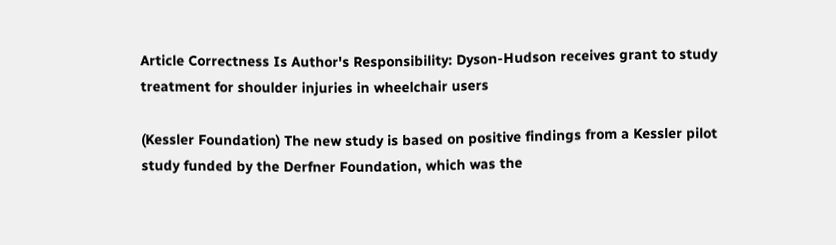Article Correctness Is Author's Responsibility: Dyson-Hudson receives grant to study treatment for shoulder injuries in wheelchair users

(Kessler Foundation) The new study is based on positive findings from a Kessler pilot study funded by the Derfner Foundation, which was the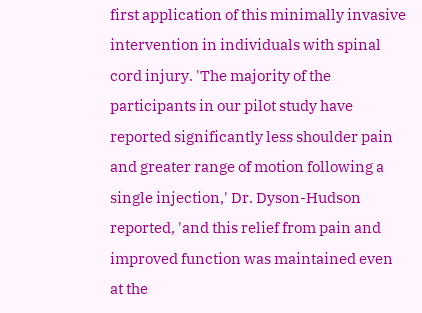first application of this minimally invasive intervention in individuals with spinal cord injury. 'The majority of the participants in our pilot study have reported significantly less shoulder pain and greater range of motion following a single injection,' Dr. Dyson-Hudson reported, 'and this relief from pain and improved function was maintained even at the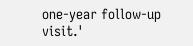one-year follow-up visit.'